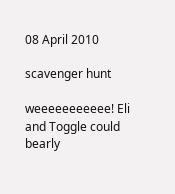08 April 2010

scavenger hunt

weeeeeeeeeee! Eli and Toggle could bearly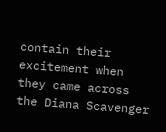contain their excitement when they came across the Diana Scavenger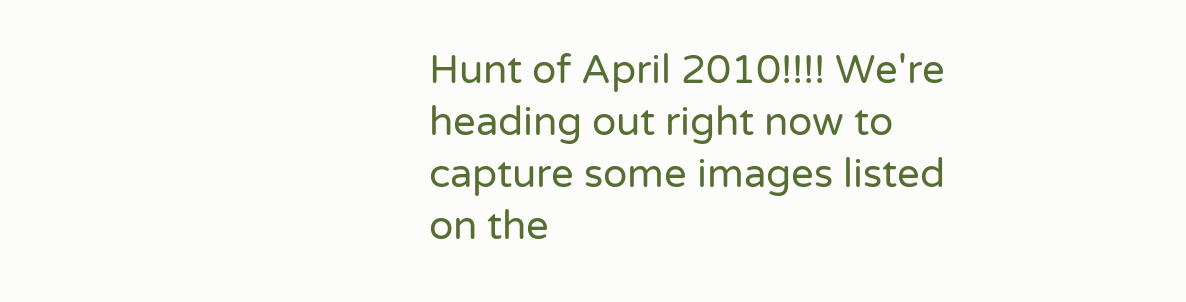Hunt of April 2010!!!! We're heading out right now to capture some images listed on the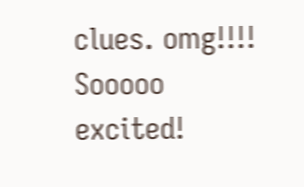clues. omg!!!! Sooooo excited!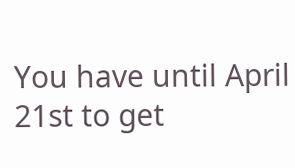You have until April 21st to get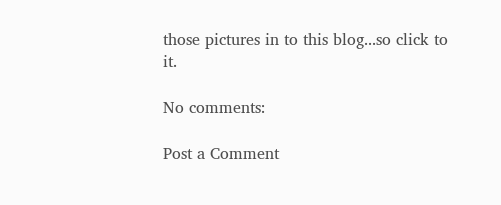those pictures in to this blog...so click to it.

No comments:

Post a Comment